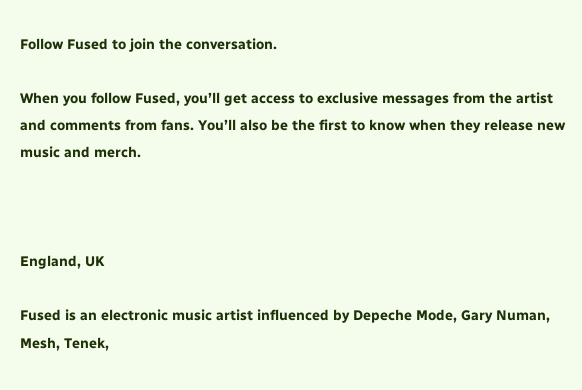Follow Fused to join the conversation.

When you follow Fused, you’ll get access to exclusive messages from the artist and comments from fans. You’ll also be the first to know when they release new music and merch.



England, UK

Fused is an electronic music artist influenced by Depeche Mode, Gary Numan, Mesh, Tenek,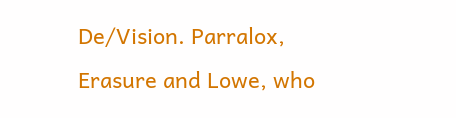De/Vision. Parralox, Erasure and Lowe, who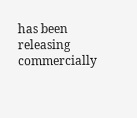has been releasing commercially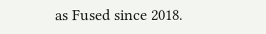as Fused since 2018.